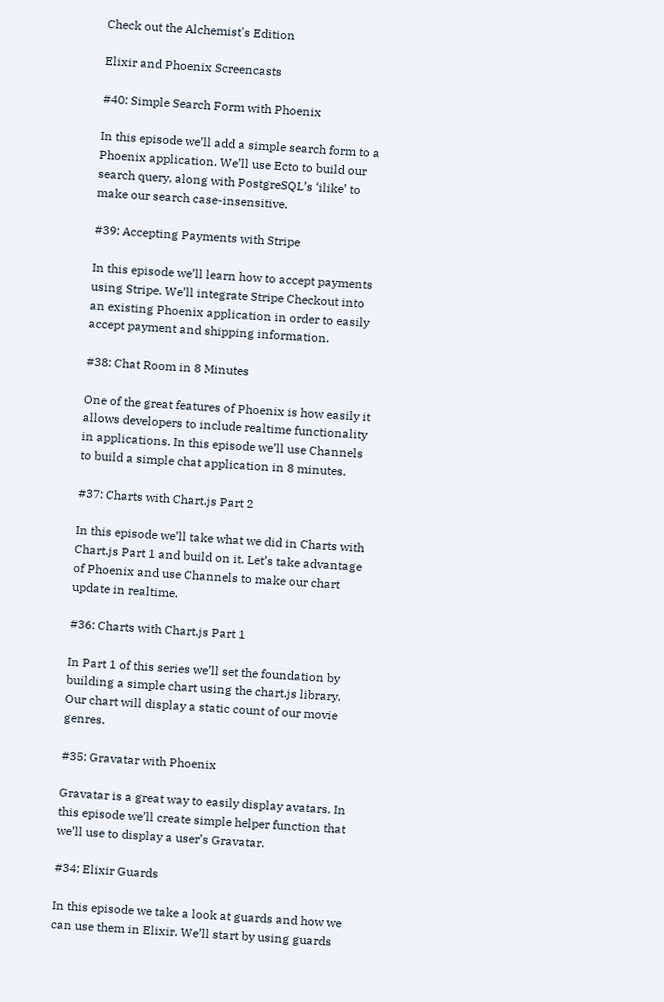Check out the Alchemist's Edition

Elixir and Phoenix Screencasts

#40: Simple Search Form with Phoenix

In this episode we’ll add a simple search form to a Phoenix application. We’ll use Ecto to build our search query, along with PostgreSQL’s ‘ilike’ to make our search case-insensitive.

#39: Accepting Payments with Stripe

In this episode we’ll learn how to accept payments using Stripe. We’ll integrate Stripe Checkout into an existing Phoenix application in order to easily accept payment and shipping information.

#38: Chat Room in 8 Minutes

One of the great features of Phoenix is how easily it allows developers to include realtime functionality in applications. In this episode we’ll use Channels to build a simple chat application in 8 minutes.

#37: Charts with Chart.js Part 2

In this episode we’ll take what we did in Charts with Chart.js Part 1 and build on it. Let’s take advantage of Phoenix and use Channels to make our chart update in realtime.

#36: Charts with Chart.js Part 1

In Part 1 of this series we’ll set the foundation by building a simple chart using the chart.js library. Our chart will display a static count of our movie genres.

#35: Gravatar with Phoenix

Gravatar is a great way to easily display avatars. In this episode we’ll create simple helper function that we’ll use to display a user’s Gravatar.

#34: Elixir Guards

In this episode we take a look at guards and how we can use them in Elixir. We’ll start by using guards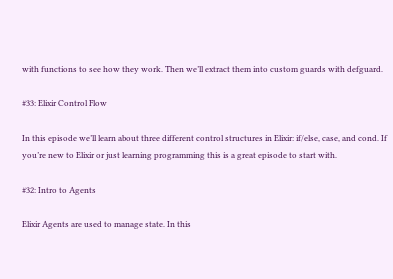with functions to see how they work. Then we’ll extract them into custom guards with defguard.

#33: Elixir Control Flow

In this episode we’ll learn about three different control structures in Elixir: if/else, case, and cond. If you’re new to Elixir or just learning programming this is a great episode to start with.

#32: Intro to Agents

Elixir Agents are used to manage state. In this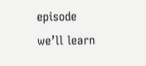episode we’ll learn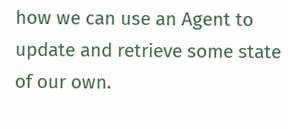how we can use an Agent to update and retrieve some state of our own.